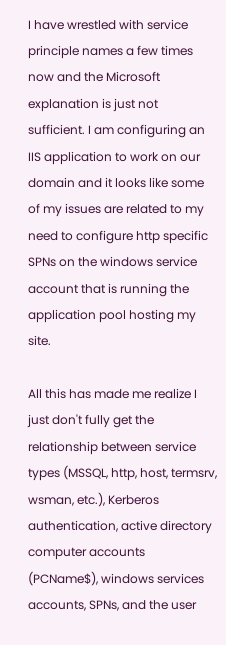I have wrestled with service principle names a few times now and the Microsoft explanation is just not sufficient. I am configuring an IIS application to work on our domain and it looks like some of my issues are related to my need to configure http specific SPNs on the windows service account that is running the application pool hosting my site.

All this has made me realize I just don't fully get the relationship between service types (MSSQL, http, host, termsrv, wsman, etc.), Kerberos authentication, active directory computer accounts (PCName$), windows services accounts, SPNs, and the user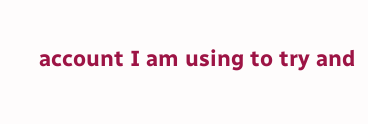account I am using to try and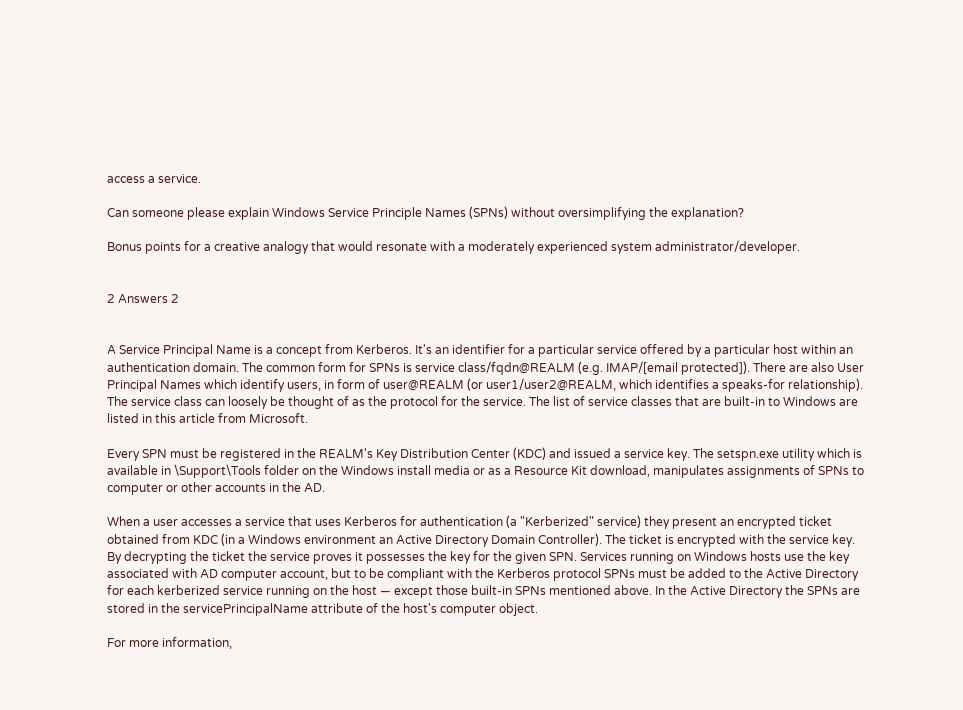access a service.

Can someone please explain Windows Service Principle Names (SPNs) without oversimplifying the explanation?

Bonus points for a creative analogy that would resonate with a moderately experienced system administrator/developer.


2 Answers 2


A Service Principal Name is a concept from Kerberos. It's an identifier for a particular service offered by a particular host within an authentication domain. The common form for SPNs is service class/fqdn@REALM (e.g. IMAP/[email protected]). There are also User Principal Names which identify users, in form of user@REALM (or user1/user2@REALM, which identifies a speaks-for relationship). The service class can loosely be thought of as the protocol for the service. The list of service classes that are built-in to Windows are listed in this article from Microsoft.

Every SPN must be registered in the REALM's Key Distribution Center (KDC) and issued a service key. The setspn.exe utility which is available in \Support\Tools folder on the Windows install media or as a Resource Kit download, manipulates assignments of SPNs to computer or other accounts in the AD.

When a user accesses a service that uses Kerberos for authentication (a "Kerberized" service) they present an encrypted ticket obtained from KDC (in a Windows environment an Active Directory Domain Controller). The ticket is encrypted with the service key. By decrypting the ticket the service proves it possesses the key for the given SPN. Services running on Windows hosts use the key associated with AD computer account, but to be compliant with the Kerberos protocol SPNs must be added to the Active Directory for each kerberized service running on the host — except those built-in SPNs mentioned above. In the Active Directory the SPNs are stored in the servicePrincipalName attribute of the host's computer object.

For more information,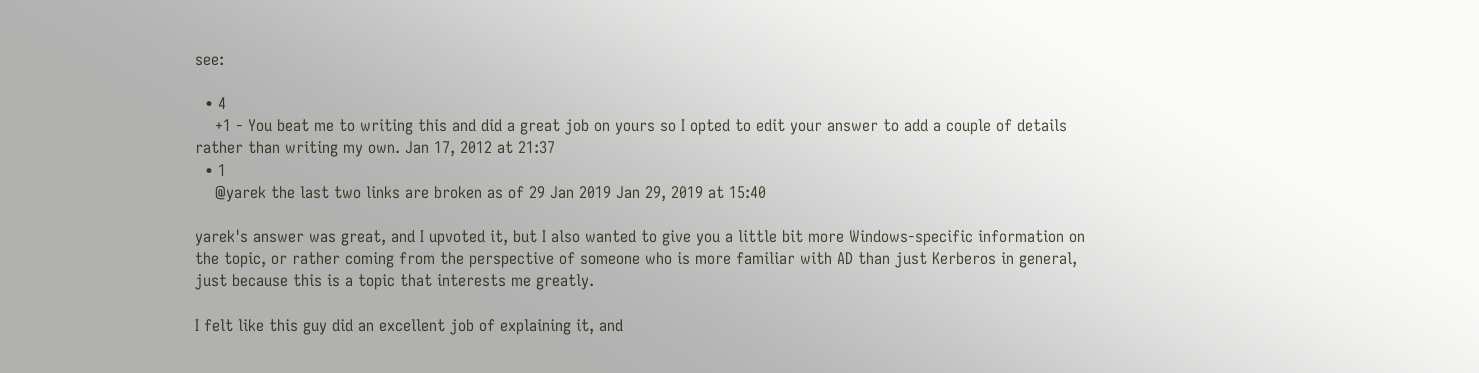see:

  • 4
    +1 - You beat me to writing this and did a great job on yours so I opted to edit your answer to add a couple of details rather than writing my own. Jan 17, 2012 at 21:37
  • 1
    @yarek the last two links are broken as of 29 Jan 2019 Jan 29, 2019 at 15:40

yarek's answer was great, and I upvoted it, but I also wanted to give you a little bit more Windows-specific information on the topic, or rather coming from the perspective of someone who is more familiar with AD than just Kerberos in general, just because this is a topic that interests me greatly.

I felt like this guy did an excellent job of explaining it, and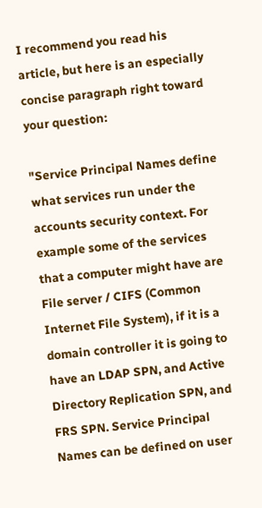I recommend you read his article, but here is an especially concise paragraph right toward your question:

"Service Principal Names define what services run under the accounts security context. For example some of the services that a computer might have are File server / CIFS (Common Internet File System), if it is a domain controller it is going to have an LDAP SPN, and Active Directory Replication SPN, and FRS SPN. Service Principal Names can be defined on user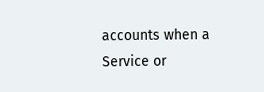accounts when a Service or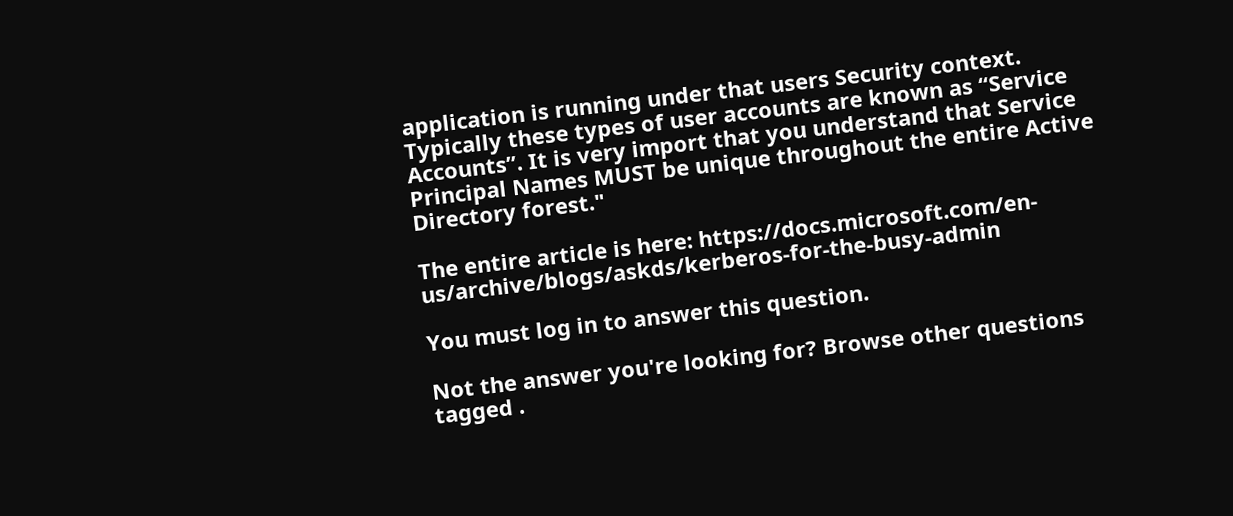application is running under that users Security context. Typically these types of user accounts are known as “Service Accounts”. It is very import that you understand that Service Principal Names MUST be unique throughout the entire Active Directory forest."

The entire article is here: https://docs.microsoft.com/en-us/archive/blogs/askds/kerberos-for-the-busy-admin

You must log in to answer this question.

Not the answer you're looking for? Browse other questions tagged .